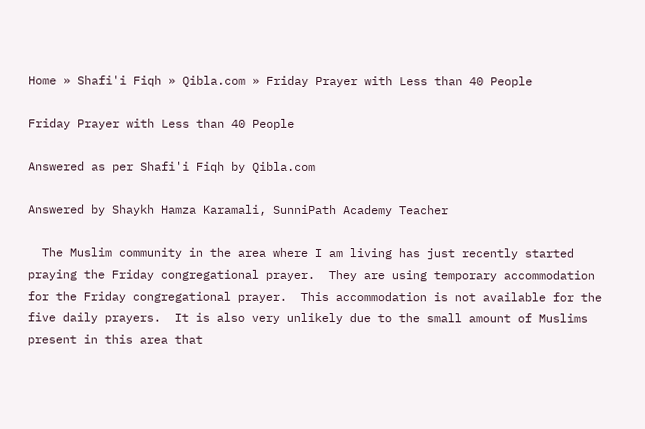Home » Shafi'i Fiqh » Qibla.com » Friday Prayer with Less than 40 People

Friday Prayer with Less than 40 People

Answered as per Shafi'i Fiqh by Qibla.com

Answered by Shaykh Hamza Karamali, SunniPath Academy Teacher

  The Muslim community in the area where I am living has just recently started praying the Friday congregational prayer.  They are using temporary accommodation for the Friday congregational prayer.  This accommodation is not available for the five daily prayers.  It is also very unlikely due to the small amount of Muslims present in this area that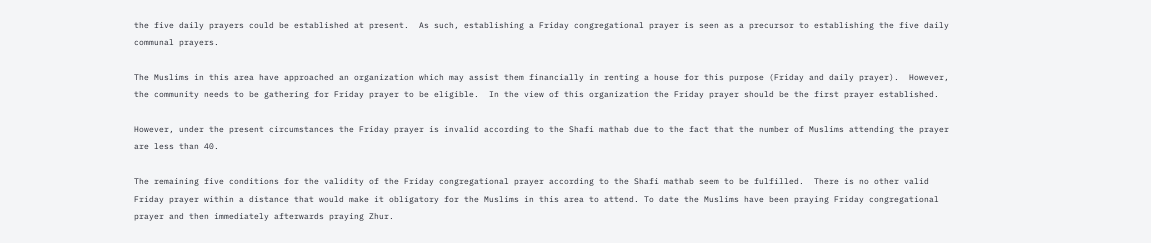the five daily prayers could be established at present.  As such, establishing a Friday congregational prayer is seen as a precursor to establishing the five daily communal prayers.

The Muslims in this area have approached an organization which may assist them financially in renting a house for this purpose (Friday and daily prayer).  However, the community needs to be gathering for Friday prayer to be eligible.  In the view of this organization the Friday prayer should be the first prayer established.

However, under the present circumstances the Friday prayer is invalid according to the Shafi mathab due to the fact that the number of Muslims attending the prayer are less than 40.

The remaining five conditions for the validity of the Friday congregational prayer according to the Shafi mathab seem to be fulfilled.  There is no other valid Friday prayer within a distance that would make it obligatory for the Muslims in this area to attend. To date the Muslims have been praying Friday congregational prayer and then immediately afterwards praying Zhur.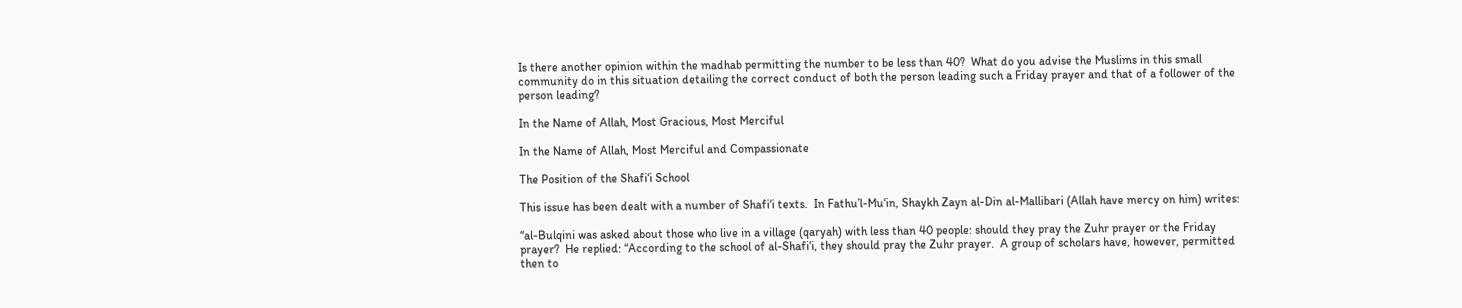Is there another opinion within the madhab permitting the number to be less than 40?  What do you advise the Muslims in this small community do in this situation detailing the correct conduct of both the person leading such a Friday prayer and that of a follower of the person leading?

In the Name of Allah, Most Gracious, Most Merciful

In the Name of Allah, Most Merciful and Compassionate

The Position of the Shafi‘i School

This issue has been dealt with a number of Shafi‘i texts.  In Fathu’l-Mu‘in, Shaykh Zayn al-Din al-Mallibari (Allah have mercy on him) writes:

“al-Bulqini was asked about those who live in a village (qaryah) with less than 40 people: should they pray the Zuhr prayer or the Friday prayer?  He replied: “According to the school of al-Shafi‘i, they should pray the Zuhr prayer.  A group of scholars have, however, permitted then to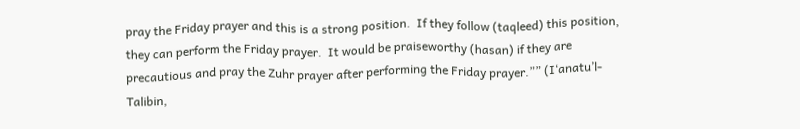pray the Friday prayer and this is a strong position.  If they follow (taqleed) this position, they can perform the Friday prayer.  It would be praiseworthy (hasan) if they are precautious and pray the Zuhr prayer after performing the Friday prayer.”” (I‘anatu’l-Talibin,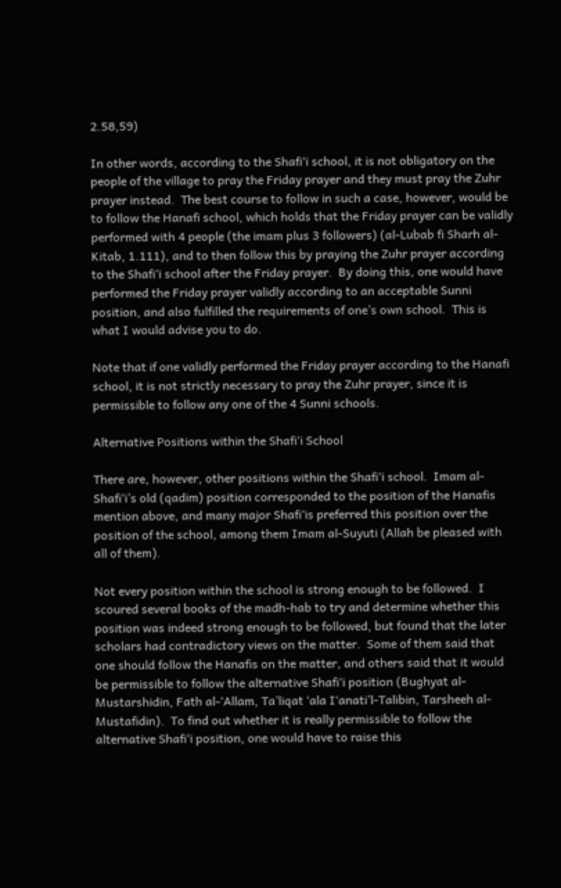2.58,59)

In other words, according to the Shafi‘i school, it is not obligatory on the people of the village to pray the Friday prayer and they must pray the Zuhr prayer instead.  The best course to follow in such a case, however, would be to follow the Hanafi school, which holds that the Friday prayer can be validly performed with 4 people (the imam plus 3 followers) (al-Lubab fi Sharh al-Kitab, 1.111), and to then follow this by praying the Zuhr prayer according to the Shafi‘i school after the Friday prayer.  By doing this, one would have performed the Friday prayer validly according to an acceptable Sunni position, and also fulfilled the requirements of one’s own school.  This is what I would advise you to do.

Note that if one validly performed the Friday prayer according to the Hanafi school, it is not strictly necessary to pray the Zuhr prayer, since it is permissible to follow any one of the 4 Sunni schools.

Alternative Positions within the Shafi‘i School

There are, however, other positions within the Shafi‘i school.  Imam al-Shafi‘i’s old (qadim) position corresponded to the position of the Hanafis mention above, and many major Shafi‘is preferred this position over the position of the school, among them Imam al-Suyuti (Allah be pleased with all of them).

Not every position within the school is strong enough to be followed.  I scoured several books of the madh-hab to try and determine whether this position was indeed strong enough to be followed, but found that the later scholars had contradictory views on the matter.  Some of them said that one should follow the Hanafis on the matter, and others said that it would be permissible to follow the alternative Shafi‘i position (Bughyat al-Mustarshidin, Fath al-‘Allam, Ta’liqat ‘ala I‘anati’l-Talibin, Tarsheeh al-Mustafidin).  To find out whether it is really permissible to follow the alternative Shafi‘i position, one would have to raise this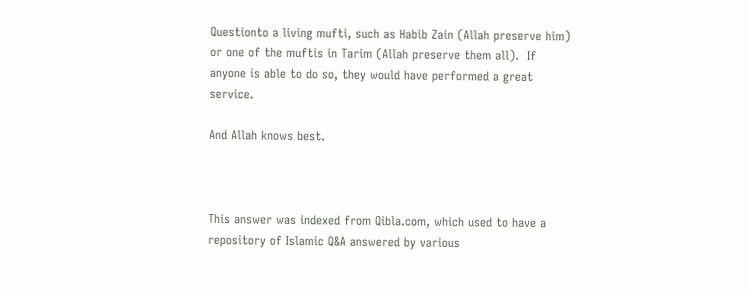Questionto a living mufti, such as Habib Zain (Allah preserve him) or one of the muftis in Tarim (Allah preserve them all).  If anyone is able to do so, they would have performed a great service.

And Allah knows best.



This answer was indexed from Qibla.com, which used to have a repository of Islamic Q&A answered by various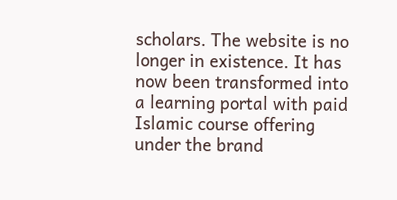scholars. The website is no longer in existence. It has now been transformed into a learning portal with paid Islamic course offering under the brand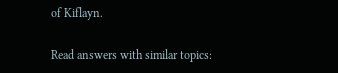of Kiflayn.

Read answers with similar topics: